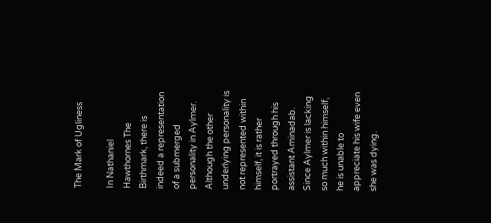The Mark of Ugliness

In Nathaniel Hawthornes The Birthmark, there is indeed a representation of a submerged personality in Aylmer. Although the other underlying personality is not represented within himself, it is rather portrayed through his assistant Aminadab. Since Aylmer is lacking so much within himself, he is unable to appreciate his wife even she was dying.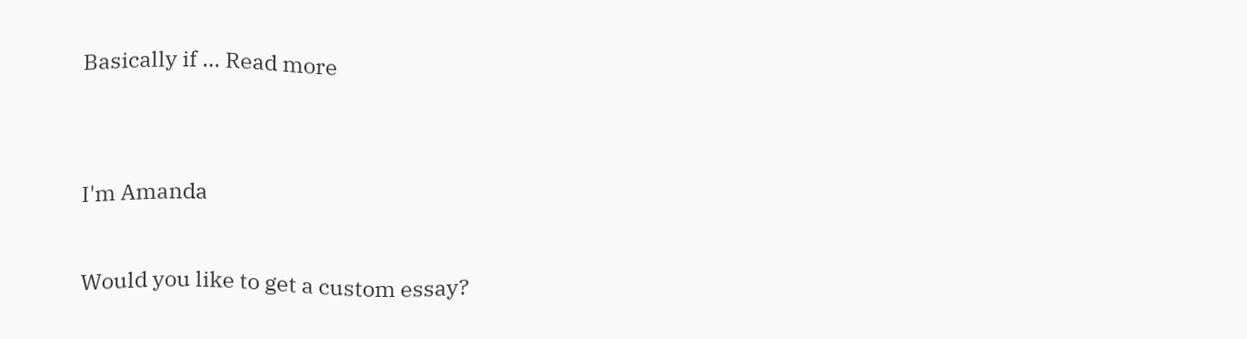Basically if … Read more


I'm Amanda

Would you like to get a custom essay?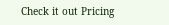Check it out Pricing